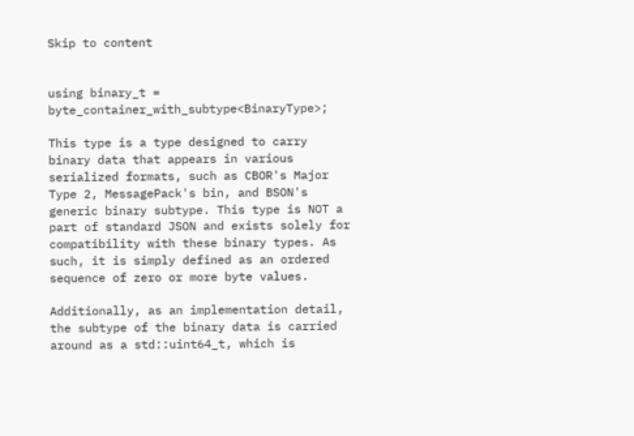Skip to content


using binary_t = byte_container_with_subtype<BinaryType>;

This type is a type designed to carry binary data that appears in various serialized formats, such as CBOR's Major Type 2, MessagePack's bin, and BSON's generic binary subtype. This type is NOT a part of standard JSON and exists solely for compatibility with these binary types. As such, it is simply defined as an ordered sequence of zero or more byte values.

Additionally, as an implementation detail, the subtype of the binary data is carried around as a std::uint64_t, which is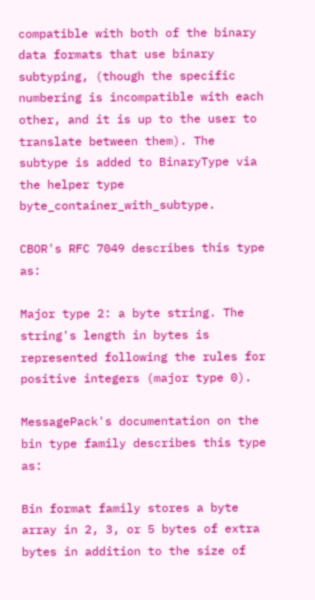compatible with both of the binary data formats that use binary subtyping, (though the specific numbering is incompatible with each other, and it is up to the user to translate between them). The subtype is added to BinaryType via the helper type byte_container_with_subtype.

CBOR's RFC 7049 describes this type as:

Major type 2: a byte string. The string's length in bytes is represented following the rules for positive integers (major type 0).

MessagePack's documentation on the bin type family describes this type as:

Bin format family stores a byte array in 2, 3, or 5 bytes of extra bytes in addition to the size of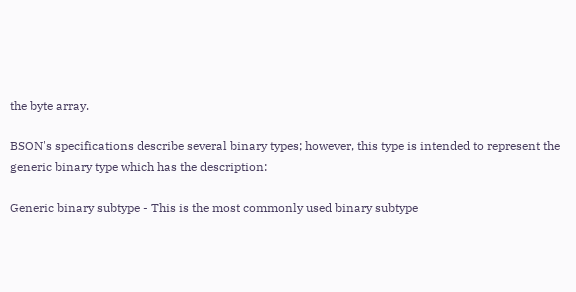the byte array.

BSON's specifications describe several binary types; however, this type is intended to represent the generic binary type which has the description:

Generic binary subtype - This is the most commonly used binary subtype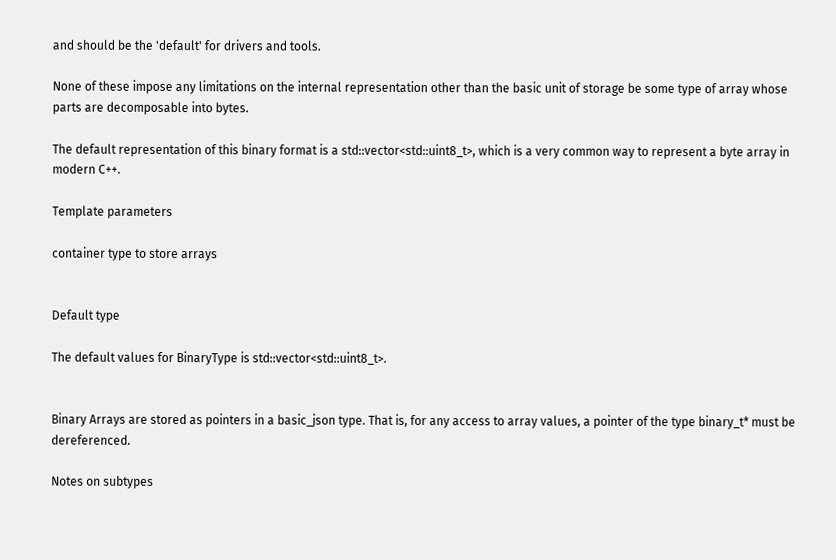and should be the 'default' for drivers and tools.

None of these impose any limitations on the internal representation other than the basic unit of storage be some type of array whose parts are decomposable into bytes.

The default representation of this binary format is a std::vector<std::uint8_t>, which is a very common way to represent a byte array in modern C++.

Template parameters

container type to store arrays


Default type

The default values for BinaryType is std::vector<std::uint8_t>.


Binary Arrays are stored as pointers in a basic_json type. That is, for any access to array values, a pointer of the type binary_t* must be dereferenced.

Notes on subtypes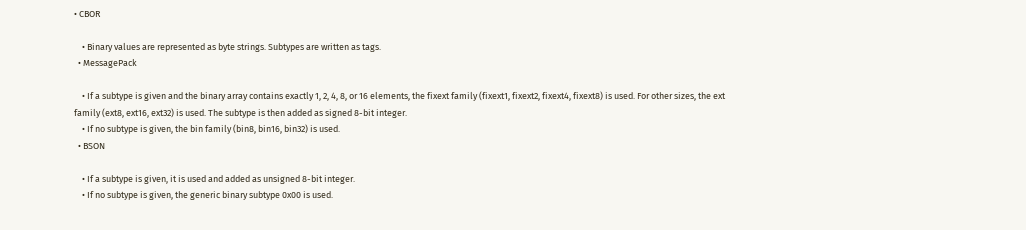• CBOR

    • Binary values are represented as byte strings. Subtypes are written as tags.
  • MessagePack

    • If a subtype is given and the binary array contains exactly 1, 2, 4, 8, or 16 elements, the fixext family (fixext1, fixext2, fixext4, fixext8) is used. For other sizes, the ext family (ext8, ext16, ext32) is used. The subtype is then added as signed 8-bit integer.
    • If no subtype is given, the bin family (bin8, bin16, bin32) is used.
  • BSON

    • If a subtype is given, it is used and added as unsigned 8-bit integer.
    • If no subtype is given, the generic binary subtype 0x00 is used.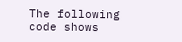The following code shows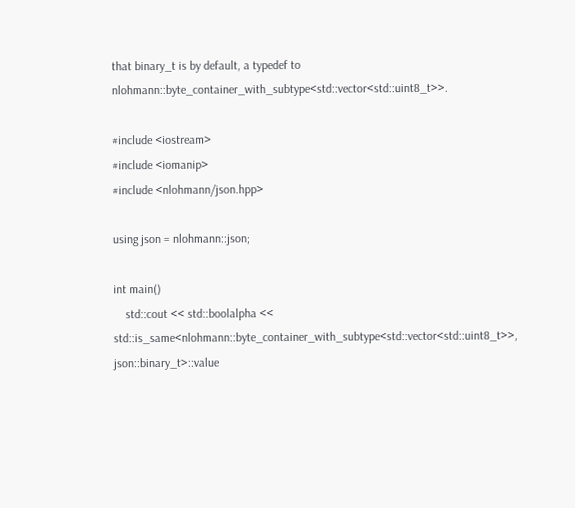that binary_t is by default, a typedef to nlohmann::byte_container_with_subtype<std::vector<std::uint8_t>>.

#include <iostream>
#include <iomanip>
#include <nlohmann/json.hpp>

using json = nlohmann::json;

int main()
    std::cout << std::boolalpha << std::is_same<nlohmann::byte_container_with_subtype<std::vector<std::uint8_t>>, json::binary_t>::value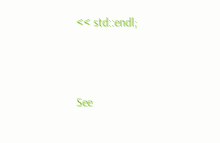<< std::endl;



See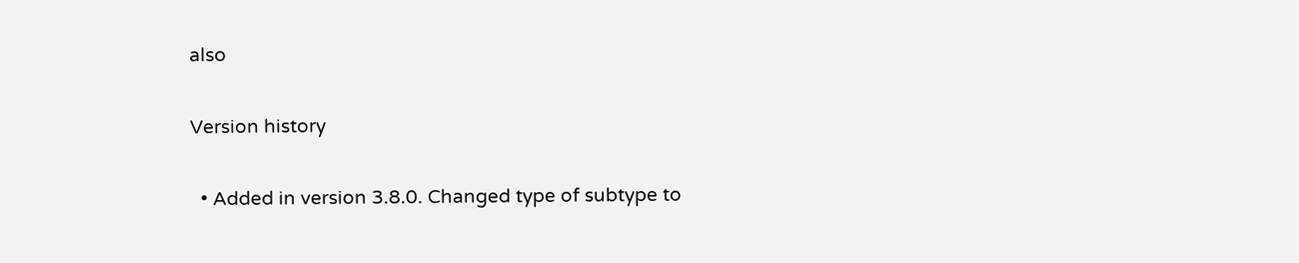also

Version history

  • Added in version 3.8.0. Changed type of subtype to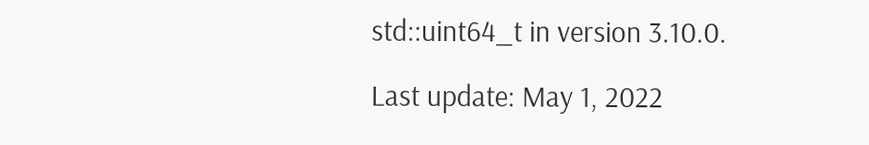std::uint64_t in version 3.10.0.

Last update: May 1, 2022